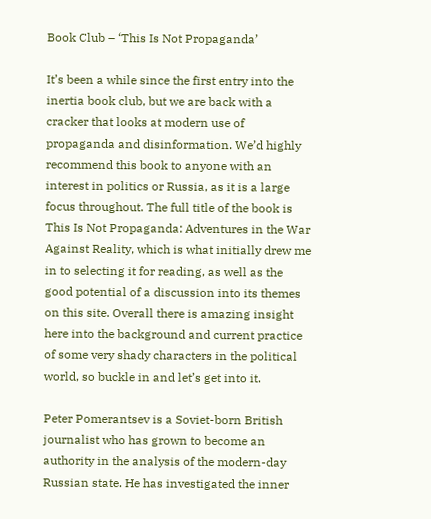Book Club – ‘This Is Not Propaganda’

It’s been a while since the first entry into the inertia book club, but we are back with a cracker that looks at modern use of propaganda and disinformation. We’d highly recommend this book to anyone with an interest in politics or Russia, as it is a large focus throughout. The full title of the book is This Is Not Propaganda: Adventures in the War Against Reality, which is what initially drew me in to selecting it for reading, as well as the good potential of a discussion into its themes on this site. Overall there is amazing insight here into the background and current practice of some very shady characters in the political world, so buckle in and let’s get into it.

Peter Pomerantsev is a Soviet-born British journalist who has grown to become an authority in the analysis of the modern-day Russian state. He has investigated the inner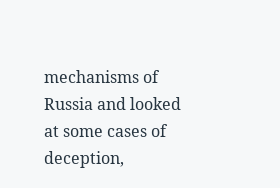mechanisms of Russia and looked at some cases of deception,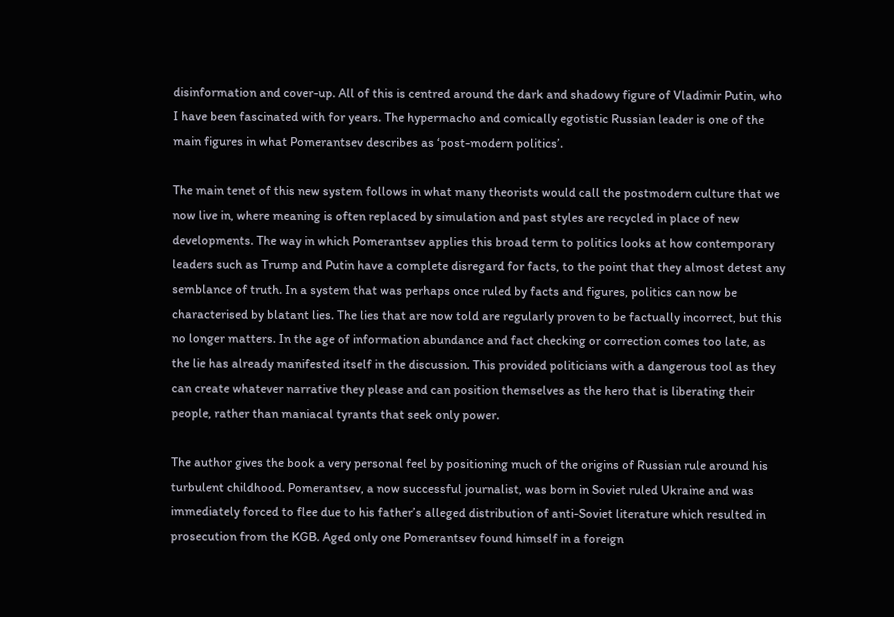disinformation and cover-up. All of this is centred around the dark and shadowy figure of Vladimir Putin, who I have been fascinated with for years. The hypermacho and comically egotistic Russian leader is one of the main figures in what Pomerantsev describes as ‘post-modern politics’.

The main tenet of this new system follows in what many theorists would call the postmodern culture that we now live in, where meaning is often replaced by simulation and past styles are recycled in place of new developments. The way in which Pomerantsev applies this broad term to politics looks at how contemporary leaders such as Trump and Putin have a complete disregard for facts, to the point that they almost detest any semblance of truth. In a system that was perhaps once ruled by facts and figures, politics can now be characterised by blatant lies. The lies that are now told are regularly proven to be factually incorrect, but this no longer matters. In the age of information abundance and fact checking or correction comes too late, as the lie has already manifested itself in the discussion. This provided politicians with a dangerous tool as they can create whatever narrative they please and can position themselves as the hero that is liberating their people, rather than maniacal tyrants that seek only power.

The author gives the book a very personal feel by positioning much of the origins of Russian rule around his turbulent childhood. Pomerantsev, a now successful journalist, was born in Soviet ruled Ukraine and was immediately forced to flee due to his father’s alleged distribution of anti-Soviet literature which resulted in prosecution from the KGB. Aged only one Pomerantsev found himself in a foreign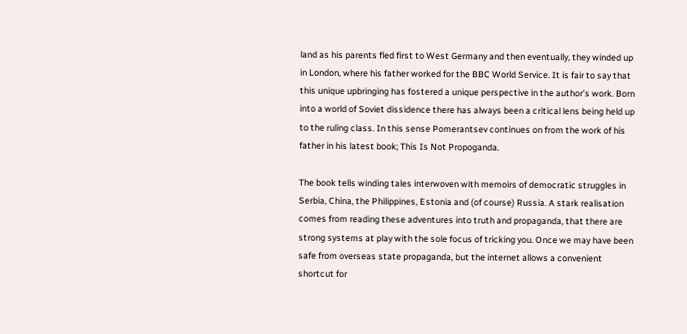land as his parents fled first to West Germany and then eventually, they winded up in London, where his father worked for the BBC World Service. It is fair to say that this unique upbringing has fostered a unique perspective in the author’s work. Born into a world of Soviet dissidence there has always been a critical lens being held up to the ruling class. In this sense Pomerantsev continues on from the work of his father in his latest book; This Is Not Propoganda.

The book tells winding tales interwoven with memoirs of democratic struggles in Serbia, China, the Philippines, Estonia and (of course) Russia. A stark realisation comes from reading these adventures into truth and propaganda, that there are strong systems at play with the sole focus of tricking you. Once we may have been safe from overseas state propaganda, but the internet allows a convenient shortcut for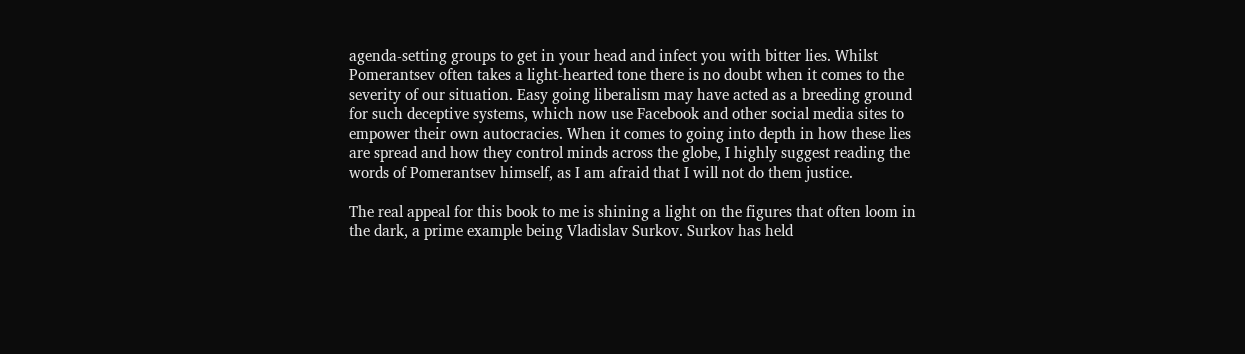agenda-setting groups to get in your head and infect you with bitter lies. Whilst Pomerantsev often takes a light-hearted tone there is no doubt when it comes to the severity of our situation. Easy going liberalism may have acted as a breeding ground for such deceptive systems, which now use Facebook and other social media sites to empower their own autocracies. When it comes to going into depth in how these lies are spread and how they control minds across the globe, I highly suggest reading the words of Pomerantsev himself, as I am afraid that I will not do them justice.

The real appeal for this book to me is shining a light on the figures that often loom in the dark, a prime example being Vladislav Surkov. Surkov has held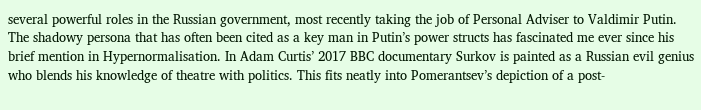several powerful roles in the Russian government, most recently taking the job of Personal Adviser to Valdimir Putin. The shadowy persona that has often been cited as a key man in Putin’s power structs has fascinated me ever since his brief mention in Hypernormalisation. In Adam Curtis’ 2017 BBC documentary Surkov is painted as a Russian evil genius who blends his knowledge of theatre with politics. This fits neatly into Pomerantsev’s depiction of a post-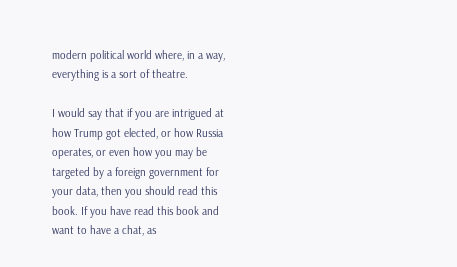modern political world where, in a way, everything is a sort of theatre.

I would say that if you are intrigued at how Trump got elected, or how Russia operates, or even how you may be targeted by a foreign government for your data, then you should read this book. If you have read this book and want to have a chat, as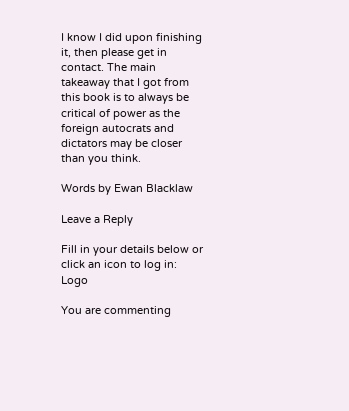I know I did upon finishing it, then please get in contact. The main takeaway that I got from this book is to always be critical of power as the foreign autocrats and dictators may be closer than you think.

Words by Ewan Blacklaw

Leave a Reply

Fill in your details below or click an icon to log in: Logo

You are commenting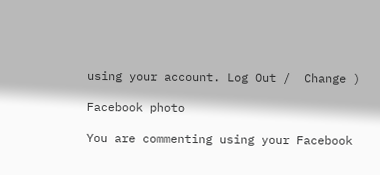using your account. Log Out /  Change )

Facebook photo

You are commenting using your Facebook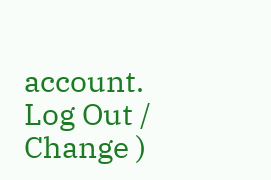account. Log Out /  Change )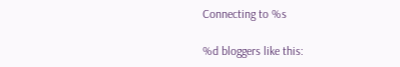Connecting to %s

%d bloggers like this: